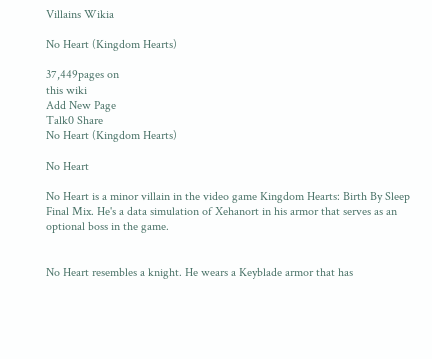Villains Wikia

No Heart (Kingdom Hearts)

37,449pages on
this wiki
Add New Page
Talk0 Share
No Heart (Kingdom Hearts)

No Heart

No Heart is a minor villain in the video game Kingdom Hearts: Birth By Sleep Final Mix. He's a data simulation of Xehanort in his armor that serves as an optional boss in the game.


No Heart resembles a knight. He wears a Keyblade armor that has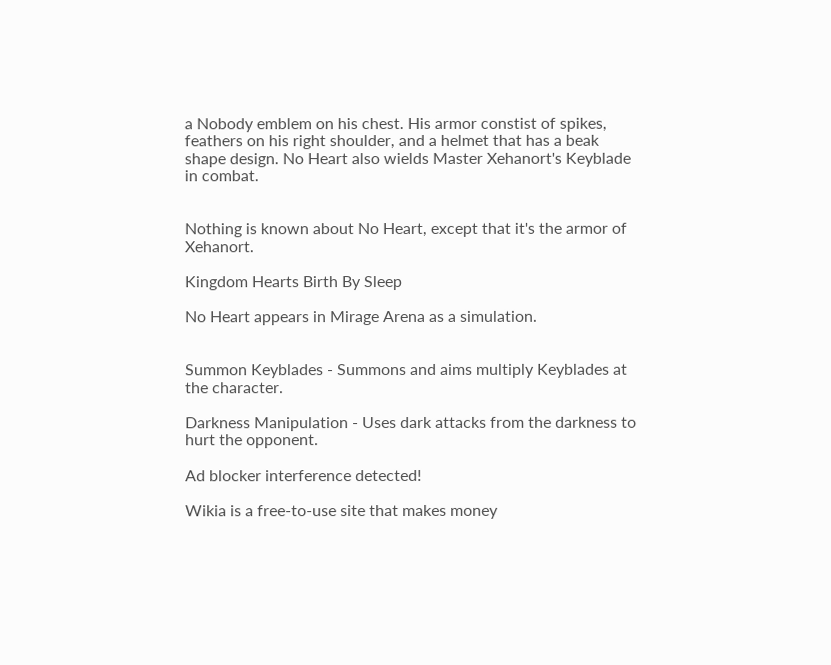a Nobody emblem on his chest. His armor constist of spikes, feathers on his right shoulder, and a helmet that has a beak shape design. No Heart also wields Master Xehanort's Keyblade in combat.


Nothing is known about No Heart, except that it's the armor of Xehanort.

Kingdom Hearts Birth By Sleep

No Heart appears in Mirage Arena as a simulation.


Summon Keyblades - Summons and aims multiply Keyblades at the character.

Darkness Manipulation - Uses dark attacks from the darkness to hurt the opponent.

Ad blocker interference detected!

Wikia is a free-to-use site that makes money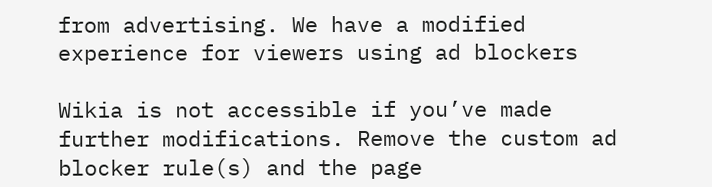from advertising. We have a modified experience for viewers using ad blockers

Wikia is not accessible if you’ve made further modifications. Remove the custom ad blocker rule(s) and the page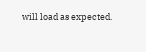will load as expected.